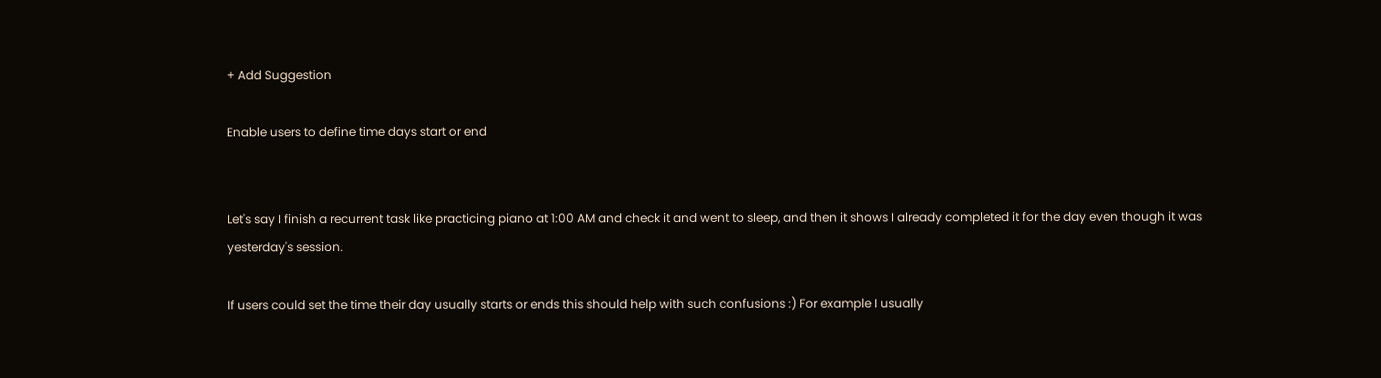+ Add Suggestion

Enable users to define time days start or end


Let's say I finish a recurrent task like practicing piano at 1:00 AM and check it and went to sleep, and then it shows I already completed it for the day even though it was yesterday's session.

If users could set the time their day usually starts or ends this should help with such confusions :) For example I usually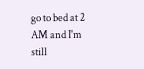go to bed at 2 AM and I'm still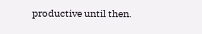productive until then.